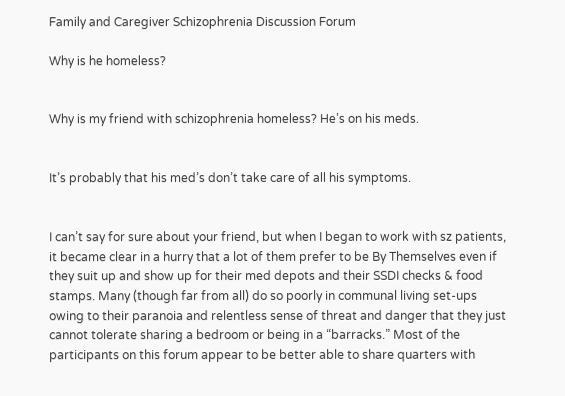Family and Caregiver Schizophrenia Discussion Forum

Why is he homeless?


Why is my friend with schizophrenia homeless? He’s on his meds.


It’s probably that his med’s don’t take care of all his symptoms.


I can’t say for sure about your friend, but when I began to work with sz patients, it became clear in a hurry that a lot of them prefer to be By Themselves even if they suit up and show up for their med depots and their SSDI checks & food stamps. Many (though far from all) do so poorly in communal living set-ups owing to their paranoia and relentless sense of threat and danger that they just cannot tolerate sharing a bedroom or being in a “barracks.” Most of the participants on this forum appear to be better able to share quarters with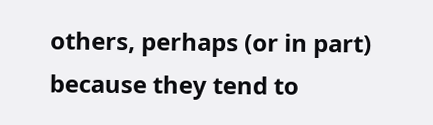others, perhaps (or in part) because they tend to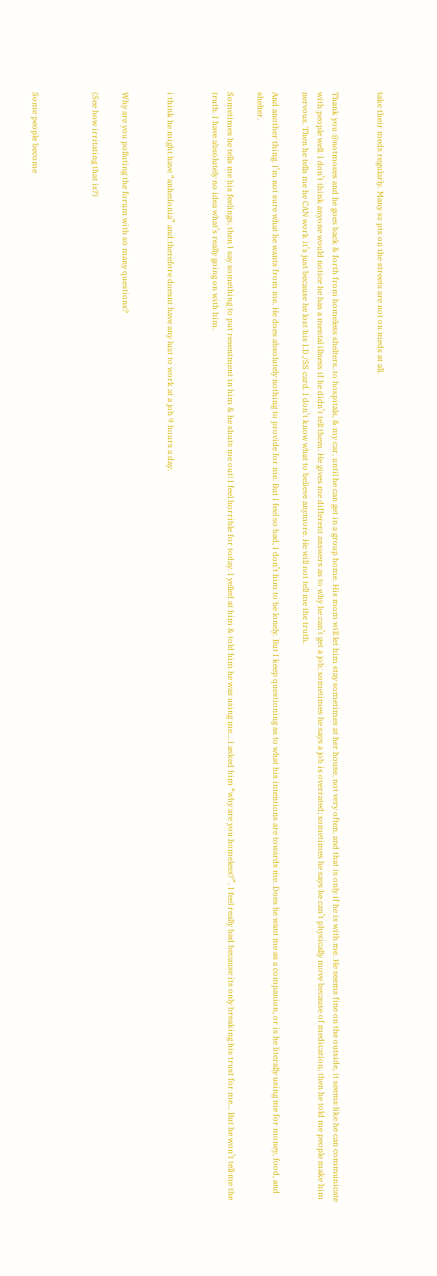take their meds regularly. Many sz pts on the streets are not on meds at all.


Thank you @notmoses and he goes back & forth from homeless shelters, to hospitals, & my car, until he can get in a group home. His mom will let him stay sometimes at her house, not very often, and that is only if he is with me. He seems fine on the outside, it seems like he can communicate with people well. I don’t think anyone would notice he has a mental illness if he didn’t tell them. He gives me different answers as to why he can’t get a job; sometimes he says a job is overrated; sometimes he says he can’t physically move because of medication, then he told me people make him nervous. Then he tells me he CAN work it’s just because he lost his I.D./SS card. I don’t know what to believe anymore. He will not tell me the truth.

And another thing. I’m not sure what he wants from me. He does absolutely nothing to provide for me. But I feel so bad, I don’t him to be lonely. But I keep questioning as to what his intentions are towards me. Does he want me as a companion, or is he literally using me for money, food, and shelter.

Sometimes he tells me his feelings, then I say something to put resentment in him & he shuts me out! I feel horrible for today. I yelled at him & told him he was using me… I asked him “why are you homeless?”. I feel really bad because its only breaking his trust for me… But he won’t tell me the truth. I have absolutely no idea what’s really going on with him.


i think he might have “anhedonia” and therefore doesnt have any lust to work at a job 9 hours a day.


Why are you polluting the forum with so many questions?

(See how irritating that is?)



Some people become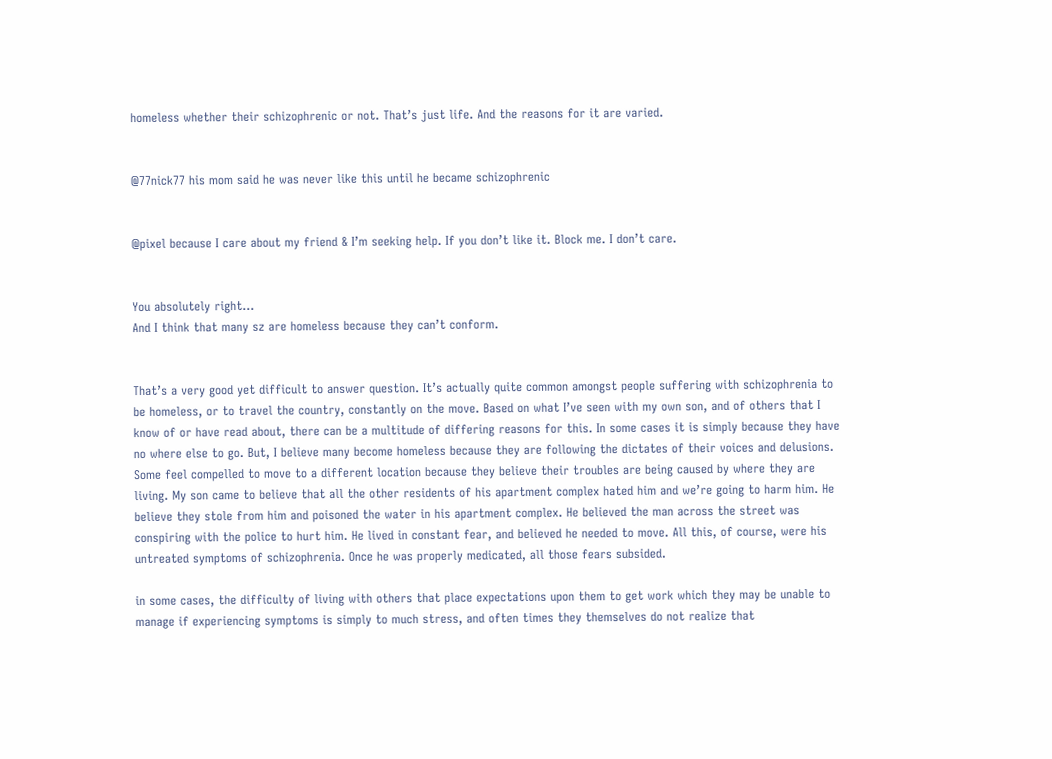homeless whether their schizophrenic or not. That’s just life. And the reasons for it are varied.


@77nick77 his mom said he was never like this until he became schizophrenic


@pixel because I care about my friend & I’m seeking help. If you don’t like it. Block me. I don’t care.


You absolutely right…
And I think that many sz are homeless because they can’t conform.


That’s a very good yet difficult to answer question. It’s actually quite common amongst people suffering with schizophrenia to be homeless, or to travel the country, constantly on the move. Based on what I’ve seen with my own son, and of others that I know of or have read about, there can be a multitude of differing reasons for this. In some cases it is simply because they have no where else to go. But, I believe many become homeless because they are following the dictates of their voices and delusions. Some feel compelled to move to a different location because they believe their troubles are being caused by where they are living. My son came to believe that all the other residents of his apartment complex hated him and we’re going to harm him. He believe they stole from him and poisoned the water in his apartment complex. He believed the man across the street was conspiring with the police to hurt him. He lived in constant fear, and believed he needed to move. All this, of course, were his untreated symptoms of schizophrenia. Once he was properly medicated, all those fears subsided.

in some cases, the difficulty of living with others that place expectations upon them to get work which they may be unable to manage if experiencing symptoms is simply to much stress, and often times they themselves do not realize that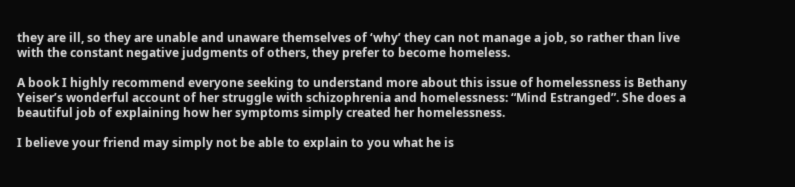they are ill, so they are unable and unaware themselves of ‘why’ they can not manage a job, so rather than live with the constant negative judgments of others, they prefer to become homeless.

A book I highly recommend everyone seeking to understand more about this issue of homelessness is Bethany Yeiser’s wonderful account of her struggle with schizophrenia and homelessness: “Mind Estranged”. She does a beautiful job of explaining how her symptoms simply created her homelessness.

I believe your friend may simply not be able to explain to you what he is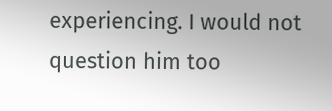experiencing. I would not question him too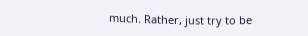much. Rather, just try to be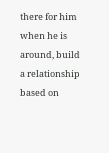there for him when he is around, build a relationship based on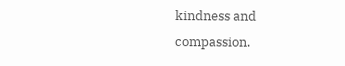kindness and compassion.